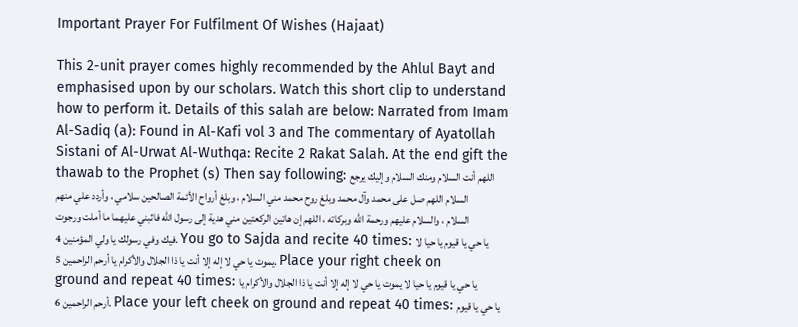Important Prayer For Fulfilment Of Wishes (Hajaat)

This 2-unit prayer comes highly recommended by the Ahlul Bayt and emphasised upon by our scholars. Watch this short clip to understand how to perform it. Details of this salah are below: Narrated from Imam Al-Sadiq (a): Found in Al-Kafi vol 3 and The commentary of Ayatollah Sistani of Al-Urwat Al-Wuthqa: Recite 2 Rakat Salah. At the end gift the thawab to the Prophet (s) Then say following: اللهم أنت السلام ومنك السلام وإليك يرجع السلام اللهم صل على محمد وآل محمد وبلغ روح محمد مني السلام ، وبلغ أرواح الأئمة الصالحين سلامي ، وأردد علي منهم السلام ، والسلام عليهم ورحمة الله وبركاته ، اللهم إن هاتين الركعتين مني هدية إلى رسول الله فاثبني عليهما ما أملت ورجوت فيك وفي رسولك يا ولي المؤمنين 4. You go to Sajda and recite 40 times: يا حي يا قيوم يا حيا لا يموت يا حي لا إله إلا أنت يا ذا الجلال والأكرام يا أرحم الراحمين 5. Place your right cheek on ground and repeat 40 times: يا حي يا قيوم يا حيا لا يموت يا حي لا إله إلا أنت يا ذا الجلال والأكرام يا أرحم الراحمين 6. Place your left cheek on ground and repeat 40 times: يا حي يا قيوم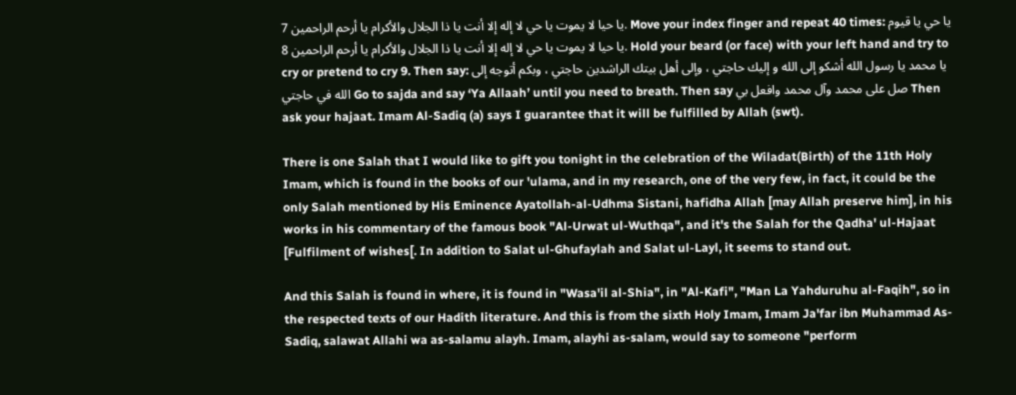يا حيا لا يموت يا حي لا إله إلا أنت يا ذا الجلال والأكرام يا أرحم الراحمين 7. Move your index finger and repeat 40 times: يا حي يا قيوم يا حيا لا يموت يا حي لا إله إلا أنت يا ذا الجلال والأكرام يا أرحم الراحمين 8. Hold your beard (or face) with your left hand and try to cry or pretend to cry 9. Then say: يا محمد يا رسول الله أشكو إلى الله و إليك حاجتي ، وإلى أهل بيتك الراشدين حاجتي ، وبكم أتوجه إلى الله في حاجتي Go to sajda and say ‘Ya Allaah’ until you need to breath. Then say صل على محمد وآل محمد وافعل بي Then ask your hajaat. Imam Al-Sadiq (a) says I guarantee that it will be fulfilled by Allah (swt).

There is one Salah that I would like to gift you tonight in the celebration of the Wiladat(Birth) of the 11th Holy Imam, which is found in the books of our 'ulama, and in my research, one of the very few, in fact, it could be the only Salah mentioned by His Eminence Ayatollah-al-Udhma Sistani, hafidha Allah [may Allah preserve him], in his works in his commentary of the famous book "Al-Urwat ul-Wuthqa", and it's the Salah for the Qadha' ul-Hajaat [Fulfilment of wishes[. In addition to Salat ul-Ghufaylah and Salat ul-Layl, it seems to stand out.

And this Salah is found in where, it is found in "Wasa'il al-Shia", in "Al-Kafi", "Man La Yahduruhu al-Faqih", so in the respected texts of our Hadith literature. And this is from the sixth Holy Imam, Imam Ja'far ibn Muhammad As-Sadiq, salawat Allahi wa as-salamu alayh. Imam, alayhi as-salam, would say to someone "perform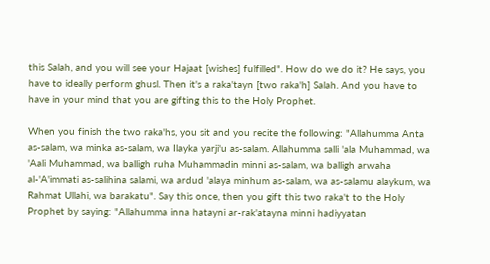this Salah, and you will see your Hajaat [wishes] fulfilled". How do we do it? He says, you have to ideally perform ghusl. Then it's a raka'tayn [two raka'h] Salah. And you have to have in your mind that you are gifting this to the Holy Prophet.

When you finish the two raka'hs, you sit and you recite the following: "Allahumma Anta as-salam, wa minka as-salam, wa Ilayka yarji'u as-salam. Allahumma salli 'ala Muhammad, wa 'Aali Muhammad, wa balligh ruha Muhammadin minni as-salam, wa balligh arwaha al-'A'immati as-salihina salami, wa ardud 'alaya minhum as-salam, wa as-salamu alaykum, wa Rahmat Ullahi, wa barakatu". Say this once, then you gift this two raka't to the Holy Prophet by saying: "Allahumma inna hatayni ar-rak'atayna minni hadiyyatan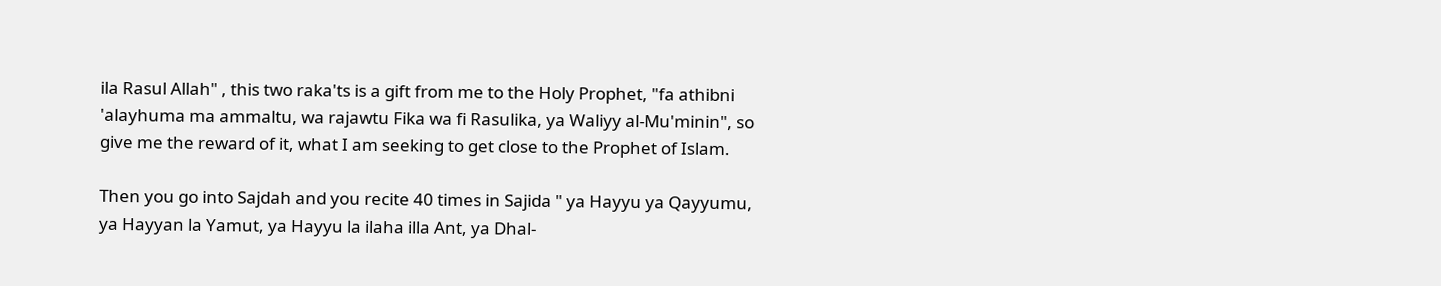ila Rasul Allah" , this two raka'ts is a gift from me to the Holy Prophet, "fa athibni 'alayhuma ma ammaltu, wa rajawtu Fika wa fi Rasulika, ya Waliyy al-Mu'minin", so give me the reward of it, what I am seeking to get close to the Prophet of Islam.

Then you go into Sajdah and you recite 40 times in Sajida " ya Hayyu ya Qayyumu, ya Hayyan la Yamut, ya Hayyu la ilaha illa Ant, ya Dhal-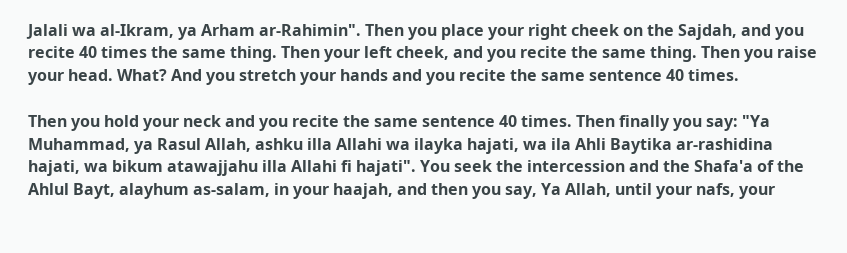Jalali wa al-Ikram, ya Arham ar-Rahimin". Then you place your right cheek on the Sajdah, and you recite 40 times the same thing. Then your left cheek, and you recite the same thing. Then you raise your head. What? And you stretch your hands and you recite the same sentence 40 times.

Then you hold your neck and you recite the same sentence 40 times. Then finally you say: "Ya Muhammad, ya Rasul Allah, ashku illa Allahi wa ilayka hajati, wa ila Ahli Baytika ar-rashidina hajati, wa bikum atawajjahu illa Allahi fi hajati". You seek the intercession and the Shafa'a of the Ahlul Bayt, alayhum as-salam, in your haajah, and then you say, Ya Allah, until your nafs, your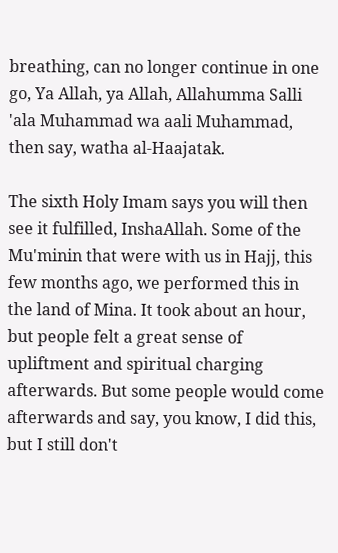breathing, can no longer continue in one go, Ya Allah, ya Allah, Allahumma Salli 'ala Muhammad wa aali Muhammad, then say, watha al-Haajatak.

The sixth Holy Imam says you will then see it fulfilled, InshaAllah. Some of the Mu'minin that were with us in Hajj, this few months ago, we performed this in the land of Mina. It took about an hour, but people felt a great sense of upliftment and spiritual charging afterwards. But some people would come afterwards and say, you know, I did this, but I still don't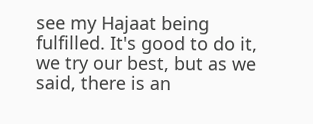see my Hajaat being fulfilled. It's good to do it, we try our best, but as we said, there is an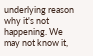underlying reason why it's not happening. We may not know it,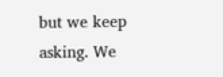but we keep asking. We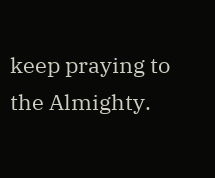keep praying to the Almighty.